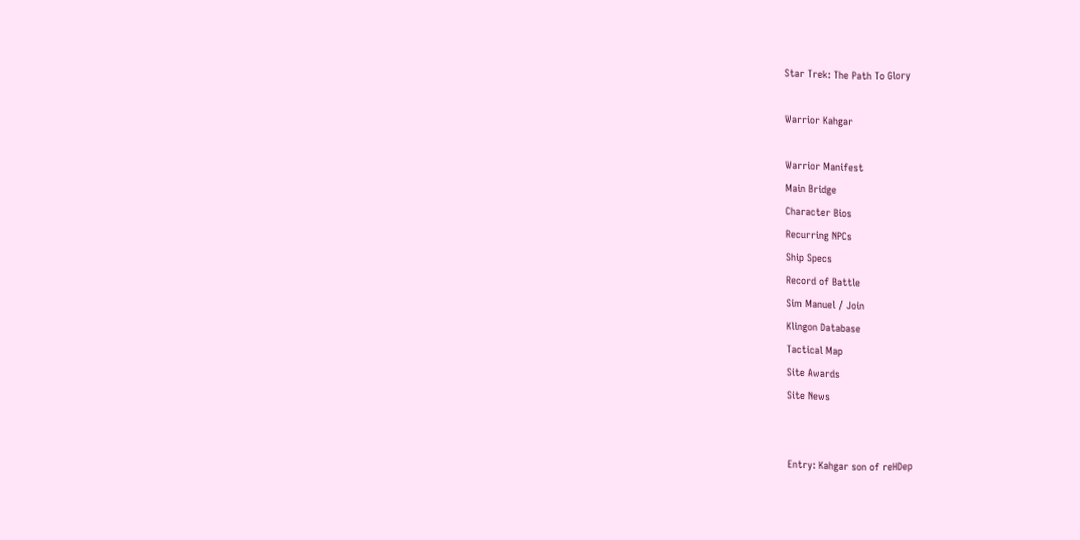Star Trek: The Path To Glory

Warrior Kahgar

Warrior Manifest
Main Bridge
Character Bios
Recurring NPCs
Ship Specs
Record of Battle
Sim Manuel / Join
Klingon Database
Tactical Map
Site Awards
Site News


Entry: Kahgar son of reHDep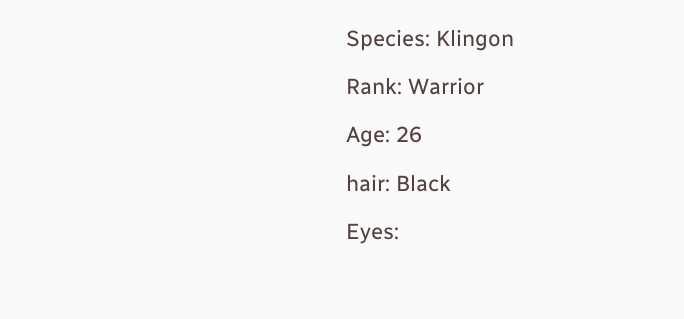Species: Klingon

Rank: Warrior

Age: 26

hair: Black

Eyes: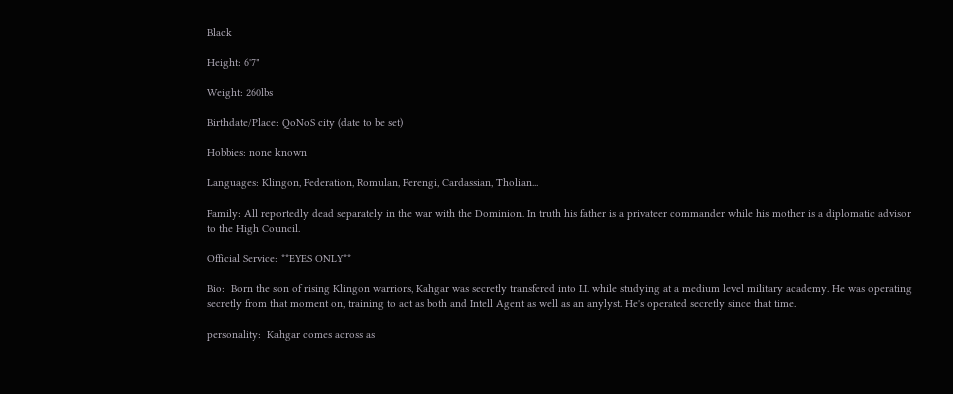Black

Height: 6'7"

Weight: 260lbs

Birthdate/Place: QoNoS city (date to be set)

Hobbies: none known

Languages: Klingon, Federation, Romulan, Ferengi, Cardassian, Tholian...

Family: All reportedly dead separately in the war with the Dominion. In truth his father is a privateer commander while his mother is a diplomatic advisor to the High Council.

Official Service: **EYES ONLY**

Bio:  Born the son of rising Klingon warriors, Kahgar was secretly transfered into I.I. while studying at a medium level military academy. He was operating secretly from that moment on, training to act as both and Intell Agent as well as an anylyst. He's operated secretly since that time.

personality:  Kahgar comes across as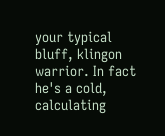your typical bluff, klingon warrior. In fact he's a cold, calculating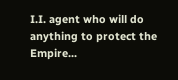I.I. agent who will do anything to protect the Empire...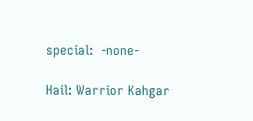special:  -none-

Hail: Warrior Kahgar